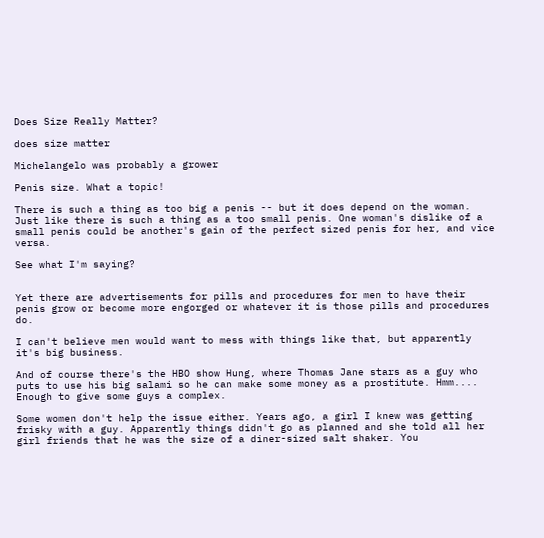Does Size Really Matter?

does size matter

Michelangelo was probably a grower

Penis size. What a topic!

There is such a thing as too big a penis -- but it does depend on the woman. Just like there is such a thing as a too small penis. One woman's dislike of a small penis could be another's gain of the perfect sized penis for her, and vice versa.

See what I'm saying?


Yet there are advertisements for pills and procedures for men to have their penis grow or become more engorged or whatever it is those pills and procedures do.

I can't believe men would want to mess with things like that, but apparently it's big business.

And of course there's the HBO show Hung, where Thomas Jane stars as a guy who puts to use his big salami so he can make some money as a prostitute. Hmm.... Enough to give some guys a complex.

Some women don't help the issue either. Years ago, a girl I knew was getting frisky with a guy. Apparently things didn't go as planned and she told all her girl friends that he was the size of a diner-sized salt shaker. You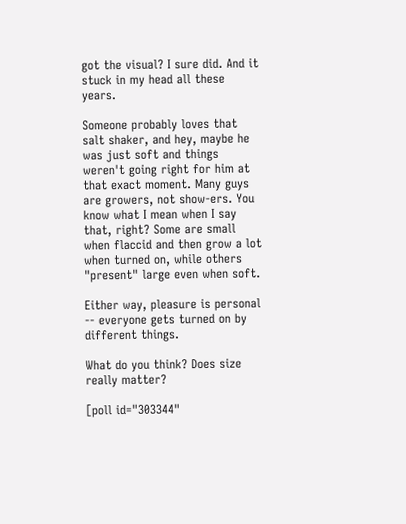got the visual? I sure did. And it stuck in my head all these years.

Someone probably loves that salt shaker, and hey, maybe he was just soft and things weren't going right for him at that exact moment. Many guys are growers, not show-ers. You know what I mean when I say that, right? Some are small when flaccid and then grow a lot when turned on, while others "present" large even when soft.

Either way, pleasure is personal -- everyone gets turned on by different things.

What do you think? Does size really matter?

[poll id="303344"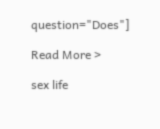question="Does"]

Read More >

sex life